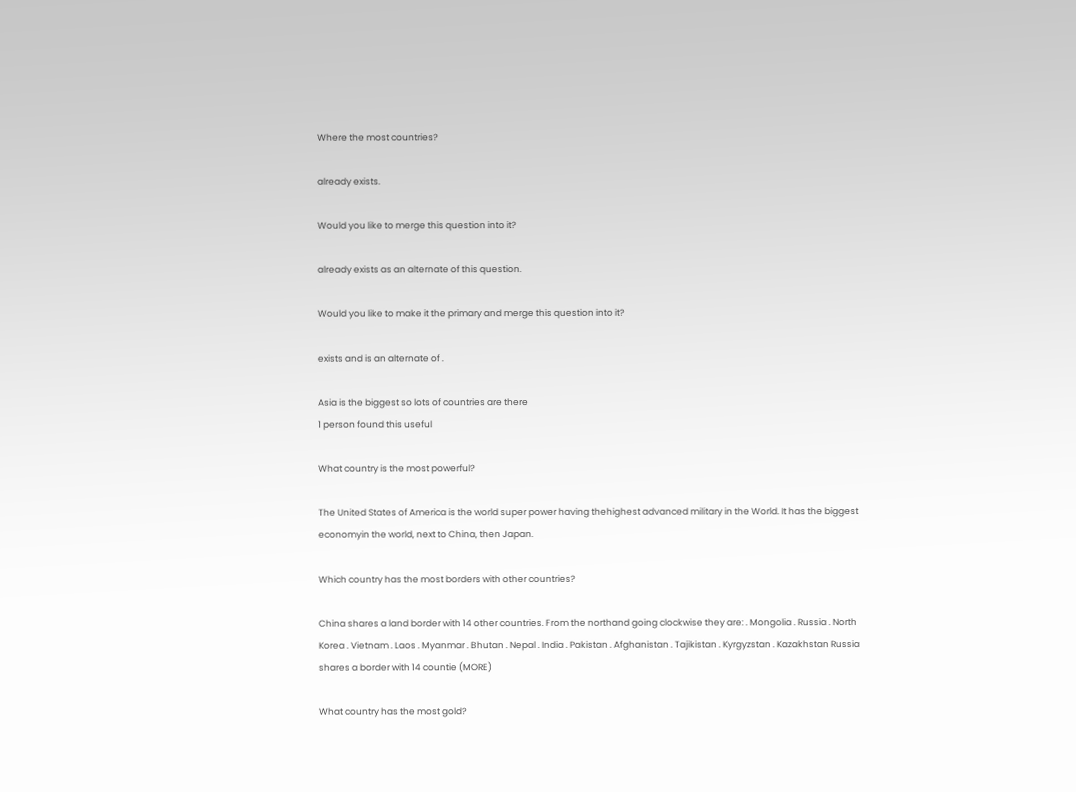Where the most countries?

already exists.

Would you like to merge this question into it?

already exists as an alternate of this question.

Would you like to make it the primary and merge this question into it?

exists and is an alternate of .

Asia is the biggest so lots of countries are there
1 person found this useful

What country is the most powerful?

The United States of America is the world super power having thehighest advanced military in the World. It has the biggest economyin the world, next to China, then Japan.

Which country has the most borders with other countries?

China shares a land border with 14 other countries. From the northand going clockwise they are: . Mongolia . Russia . North Korea . Vietnam . Laos . Myanmar . Bhutan . Nepal . India . Pakistan . Afghanistan . Tajikistan . Kyrgyzstan . Kazakhstan Russia shares a border with 14 countie (MORE)

What country has the most gold?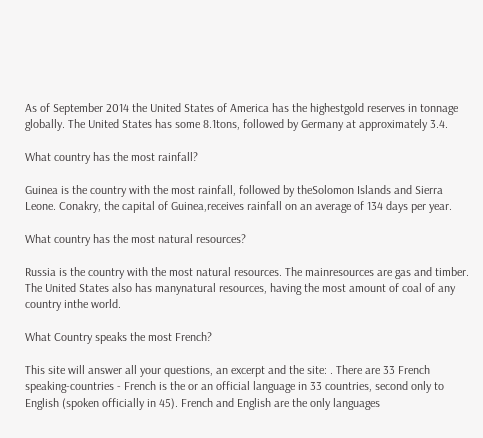As of September 2014 the United States of America has the highestgold reserves in tonnage globally. The United States has some 8.1tons, followed by Germany at approximately 3.4.

What country has the most rainfall?

Guinea is the country with the most rainfall, followed by theSolomon Islands and Sierra Leone. Conakry, the capital of Guinea,receives rainfall on an average of 134 days per year.

What country has the most natural resources?

Russia is the country with the most natural resources. The mainresources are gas and timber. The United States also has manynatural resources, having the most amount of coal of any country inthe world.

What Country speaks the most French?

This site will answer all your questions, an excerpt and the site: . There are 33 French speaking-countries - French is the or an official language in 33 countries, second only to English (spoken officially in 45). French and English are the only languages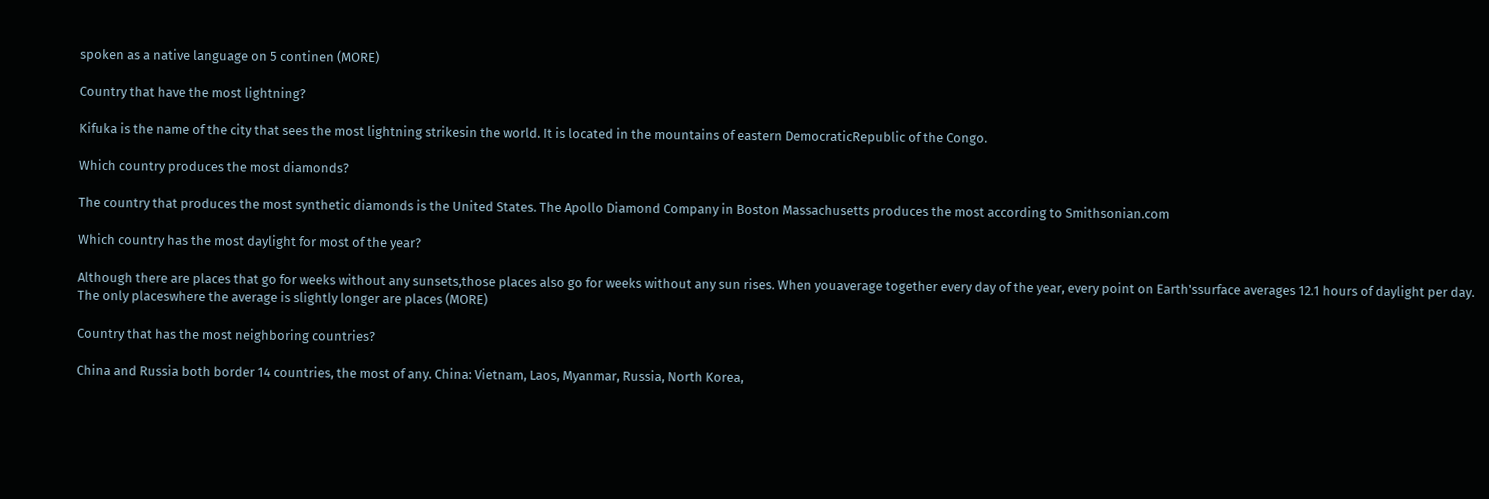spoken as a native language on 5 continen (MORE)

Country that have the most lightning?

Kifuka is the name of the city that sees the most lightning strikesin the world. It is located in the mountains of eastern DemocraticRepublic of the Congo.

Which country produces the most diamonds?

The country that produces the most synthetic diamonds is the United States. The Apollo Diamond Company in Boston Massachusetts produces the most according to Smithsonian.com

Which country has the most daylight for most of the year?

Although there are places that go for weeks without any sunsets,those places also go for weeks without any sun rises. When youaverage together every day of the year, every point on Earth'ssurface averages 12.1 hours of daylight per day. The only placeswhere the average is slightly longer are places (MORE)

Country that has the most neighboring countries?

China and Russia both border 14 countries, the most of any. China: Vietnam, Laos, Myanmar, Russia, North Korea,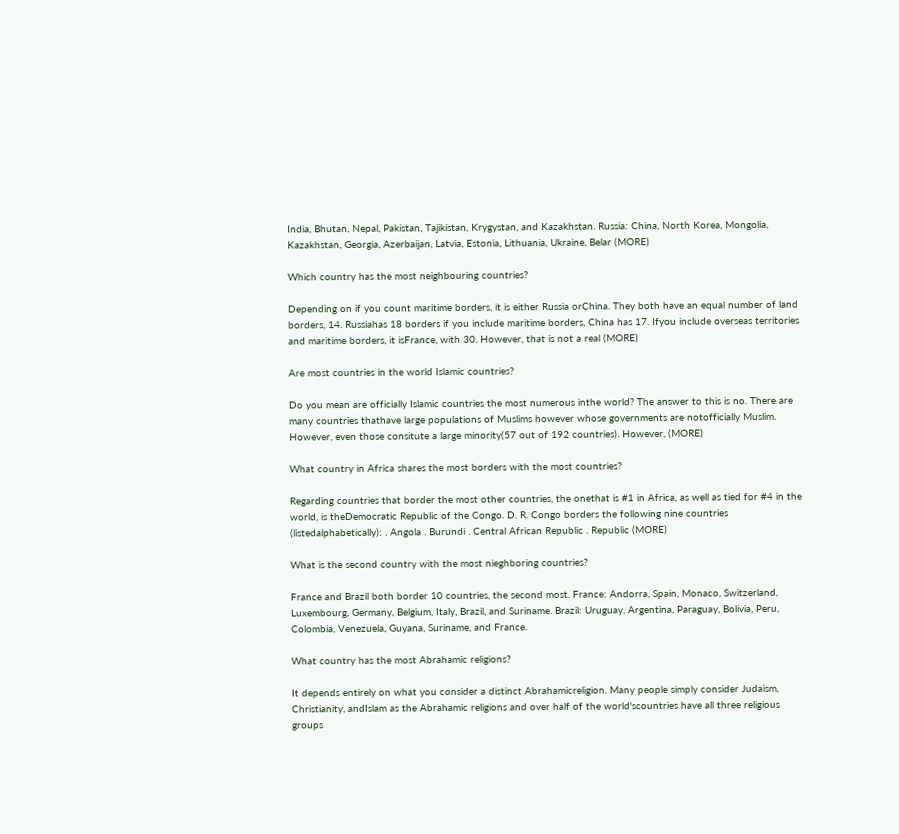India, Bhutan, Nepal, Pakistan, Tajikistan, Krygystan, and Kazakhstan. Russia: China, North Korea, Mongolia, Kazakhstan, Georgia, Azerbaijan, Latvia, Estonia, Lithuania, Ukraine, Belar (MORE)

Which country has the most neighbouring countries?

Depending on if you count maritime borders, it is either Russia orChina. They both have an equal number of land borders, 14. Russiahas 18 borders if you include maritime borders, China has 17. Ifyou include overseas territories and maritime borders, it isFrance, with 30. However, that is not a real (MORE)

Are most countries in the world Islamic countries?

Do you mean are officially Islamic countries the most numerous inthe world? The answer to this is no. There are many countries thathave large populations of Muslims however whose governments are notofficially Muslim. However, even those consitute a large minority(57 out of 192 countries). However, (MORE)

What country in Africa shares the most borders with the most countries?

Regarding countries that border the most other countries, the onethat is #1 in Africa, as well as tied for #4 in the world, is theDemocratic Republic of the Congo. D. R. Congo borders the following nine countries (listedalphabetically): . Angola . Burundi . Central African Republic . Republic (MORE)

What is the second country with the most nieghboring countries?

France and Brazil both border 10 countries, the second most. France: Andorra, Spain, Monaco, Switzerland, Luxembourg, Germany, Belgium, Italy, Brazil, and Suriname. Brazil: Uruguay, Argentina, Paraguay, Bolivia, Peru, Colombia, Venezuela, Guyana, Suriname, and France.

What country has the most Abrahamic religions?

It depends entirely on what you consider a distinct Abrahamicreligion. Many people simply consider Judaism, Christianity, andIslam as the Abrahamic religions and over half of the world'scountries have all three religious groups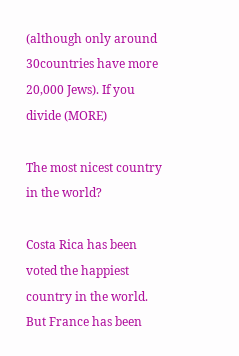(although only around 30countries have more 20,000 Jews). If you divide (MORE)

The most nicest country in the world?

Costa Rica has been voted the happiest country in the world. But France has been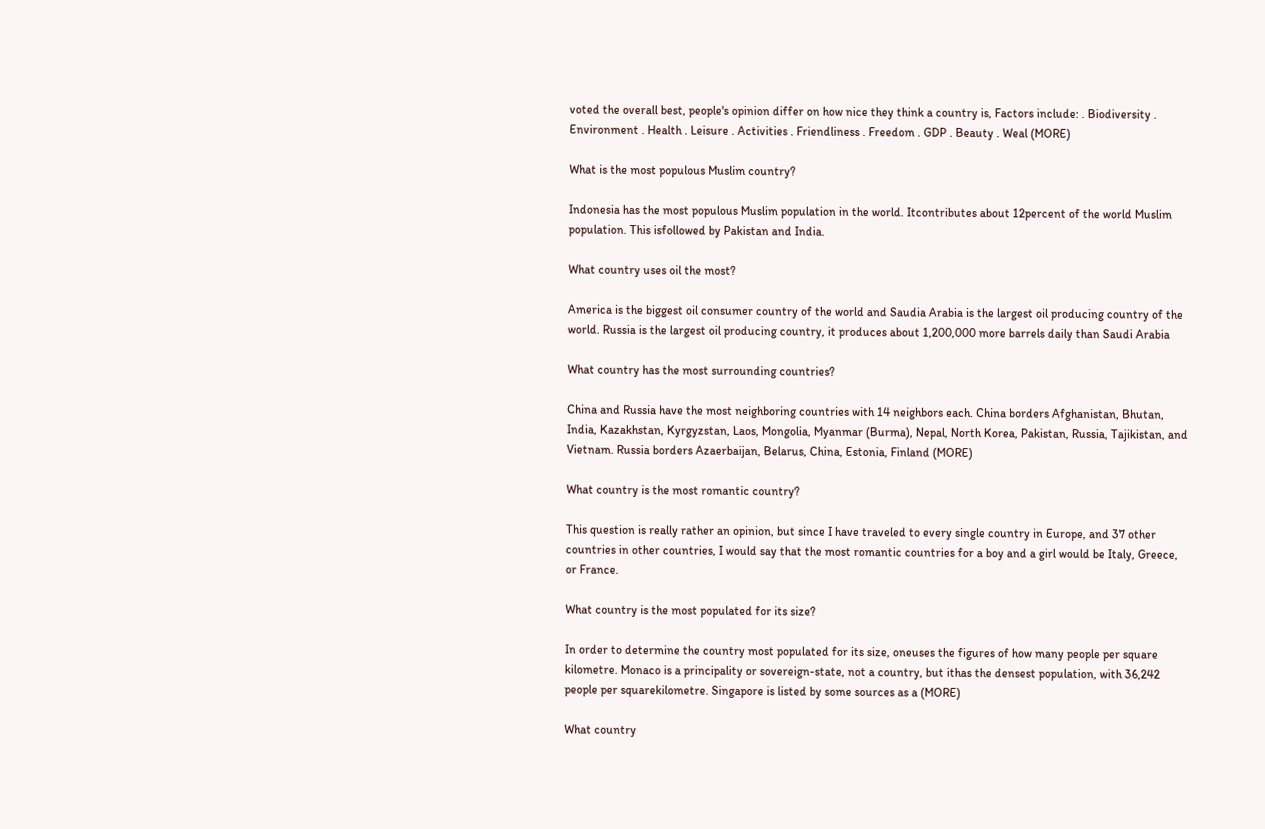voted the overall best, people's opinion differ on how nice they think a country is, Factors include: . Biodiversity . Environment . Health . Leisure . Activities . Friendliness . Freedom . GDP . Beauty . Weal (MORE)

What is the most populous Muslim country?

Indonesia has the most populous Muslim population in the world. Itcontributes about 12percent of the world Muslim population. This isfollowed by Pakistan and India.

What country uses oil the most?

America is the biggest oil consumer country of the world and Saudia Arabia is the largest oil producing country of the world. Russia is the largest oil producing country, it produces about 1,200,000 more barrels daily than Saudi Arabia

What country has the most surrounding countries?

China and Russia have the most neighboring countries with 14 neighbors each. China borders Afghanistan, Bhutan, India, Kazakhstan, Kyrgyzstan, Laos, Mongolia, Myanmar (Burma), Nepal, North Korea, Pakistan, Russia, Tajikistan, and Vietnam. Russia borders Azaerbaijan, Belarus, China, Estonia, Finland (MORE)

What country is the most romantic country?

This question is really rather an opinion, but since I have traveled to every single country in Europe, and 37 other countries in other countries, I would say that the most romantic countries for a boy and a girl would be Italy, Greece, or France.

What country is the most populated for its size?

In order to determine the country most populated for its size, oneuses the figures of how many people per square kilometre. Monaco is a principality or sovereign-state, not a country, but ithas the densest population, with 36,242 people per squarekilometre. Singapore is listed by some sources as a (MORE)

What country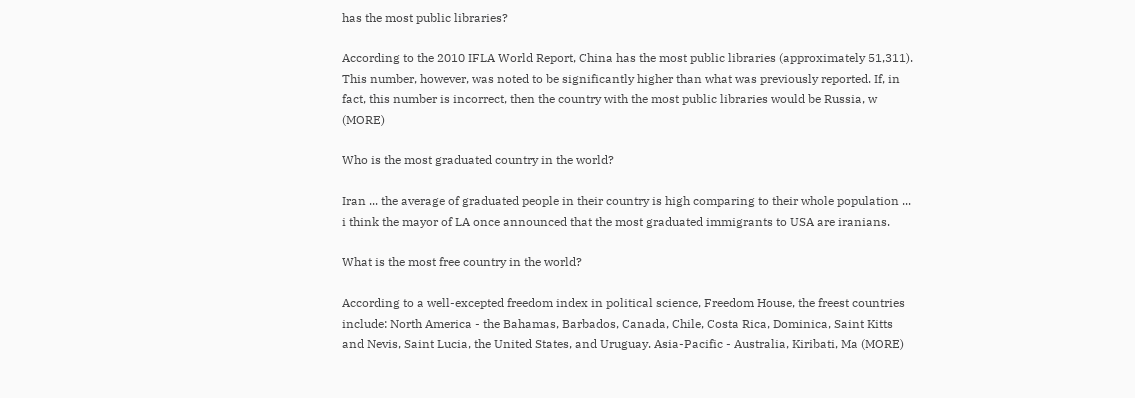has the most public libraries?

According to the 2010 IFLA World Report, China has the most public libraries (approximately 51,311). This number, however, was noted to be significantly higher than what was previously reported. If, in fact, this number is incorrect, then the country with the most public libraries would be Russia, w (MORE)

Who is the most graduated country in the world?

Iran ... the average of graduated people in their country is high comparing to their whole population ... i think the mayor of LA once announced that the most graduated immigrants to USA are iranians.

What is the most free country in the world?

According to a well-excepted freedom index in political science, Freedom House, the freest countries include: North America - the Bahamas, Barbados, Canada, Chile, Costa Rica, Dominica, Saint Kitts and Nevis, Saint Lucia, the United States, and Uruguay. Asia-Pacific - Australia, Kiribati, Ma (MORE)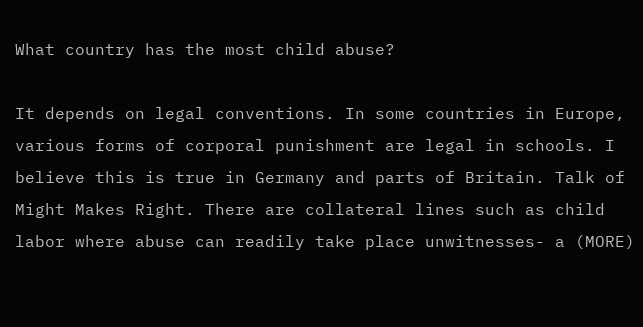What country has the most child abuse?

It depends on legal conventions. In some countries in Europe, various forms of corporal punishment are legal in schools. I believe this is true in Germany and parts of Britain. Talk of Might Makes Right. There are collateral lines such as child labor where abuse can readily take place unwitnesses- a (MORE)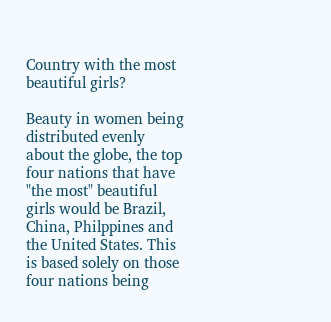Country with the most beautiful girls?

Beauty in women being distributed evenly about the globe, the top four nations that have "the most" beautiful girls would be Brazil, China, Philppines and the United States. This is based solely on those four nations being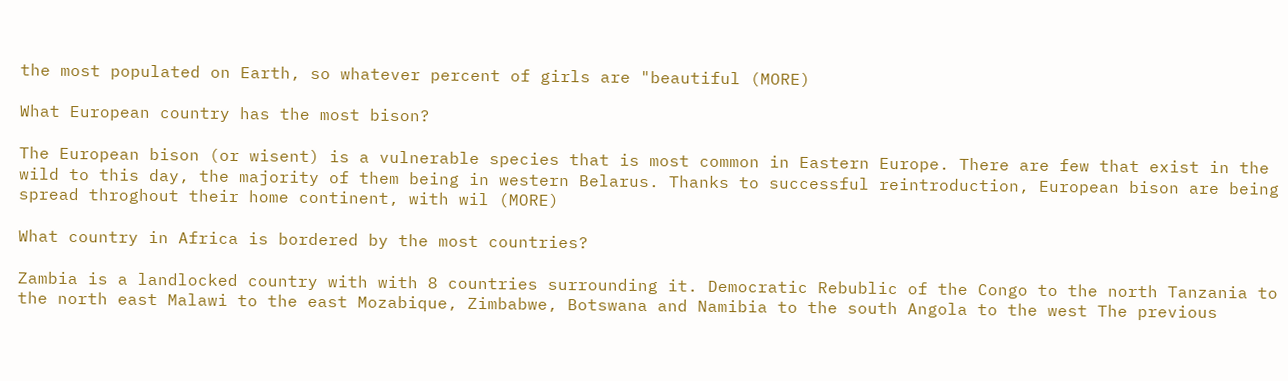the most populated on Earth, so whatever percent of girls are "beautiful (MORE)

What European country has the most bison?

The European bison (or wisent) is a vulnerable species that is most common in Eastern Europe. There are few that exist in the wild to this day, the majority of them being in western Belarus. Thanks to successful reintroduction, European bison are being spread throghout their home continent, with wil (MORE)

What country in Africa is bordered by the most countries?

Zambia is a landlocked country with with 8 countries surrounding it. Democratic Rebublic of the Congo to the north Tanzania to the north east Malawi to the east Mozabique, Zimbabwe, Botswana and Namibia to the south Angola to the west The previous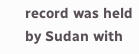record was held by Sudan with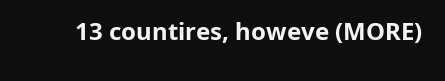13 countires, howeve (MORE)